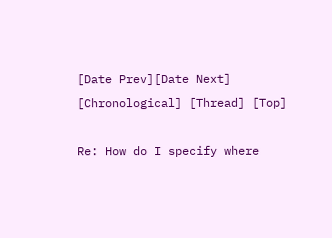[Date Prev][Date Next] [Chronological] [Thread] [Top]

Re: How do I specify where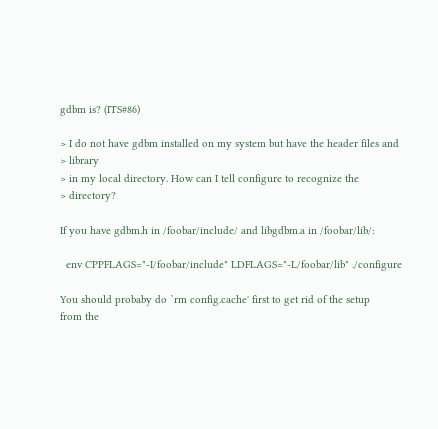gdbm is? (ITS#86)

> I do not have gdbm installed on my system but have the header files and
> library
> in my local directory. How can I tell configure to recognize the
> directory?

If you have gdbm.h in /foobar/include/ and libgdbm.a in /foobar/lib/:

  env CPPFLAGS="-I/foobar/include" LDFLAGS="-L/foobar/lib" ./configure

You should probaby do `rm config.cache' first to get rid of the setup
from the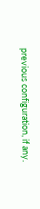previous configuration, if any.